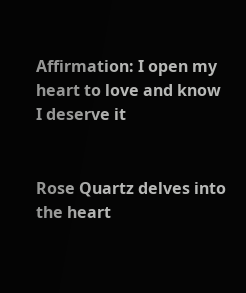Affirmation: I open my heart to love and know I deserve it


Rose Quartz delves into the heart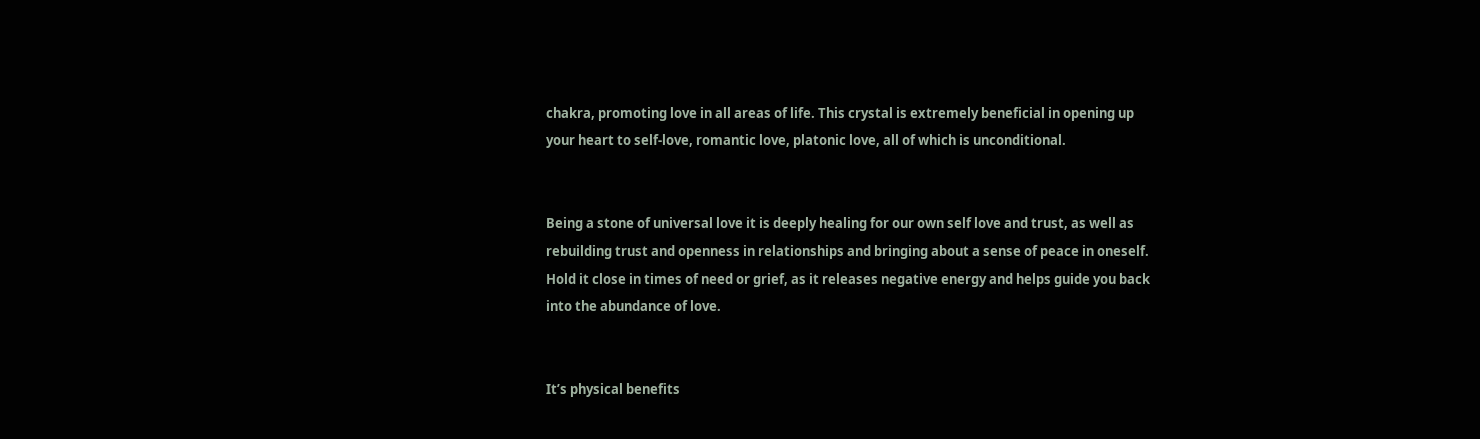chakra, promoting love in all areas of life. This crystal is extremely beneficial in opening up your heart to self-love, romantic love, platonic love, all of which is unconditional.


Being a stone of universal love it is deeply healing for our own self love and trust, as well as rebuilding trust and openness in relationships and bringing about a sense of peace in oneself. Hold it close in times of need or grief, as it releases negative energy and helps guide you back into the abundance of love.


It’s physical benefits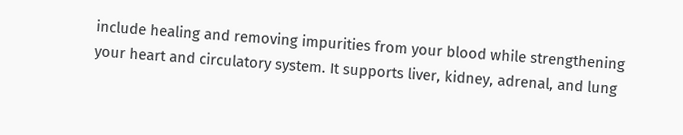include healing and removing impurities from your blood while strengthening your heart and circulatory system. It supports liver, kidney, adrenal, and lung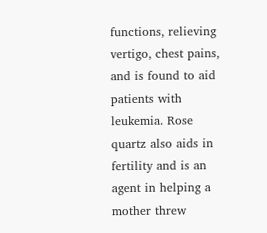functions, relieving vertigo, chest pains, and is found to aid patients with leukemia. Rose quartz also aids in fertility and is an agent in helping a mother threw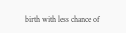birth with less chance of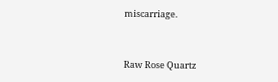miscarriage.


Raw Rose Quartz